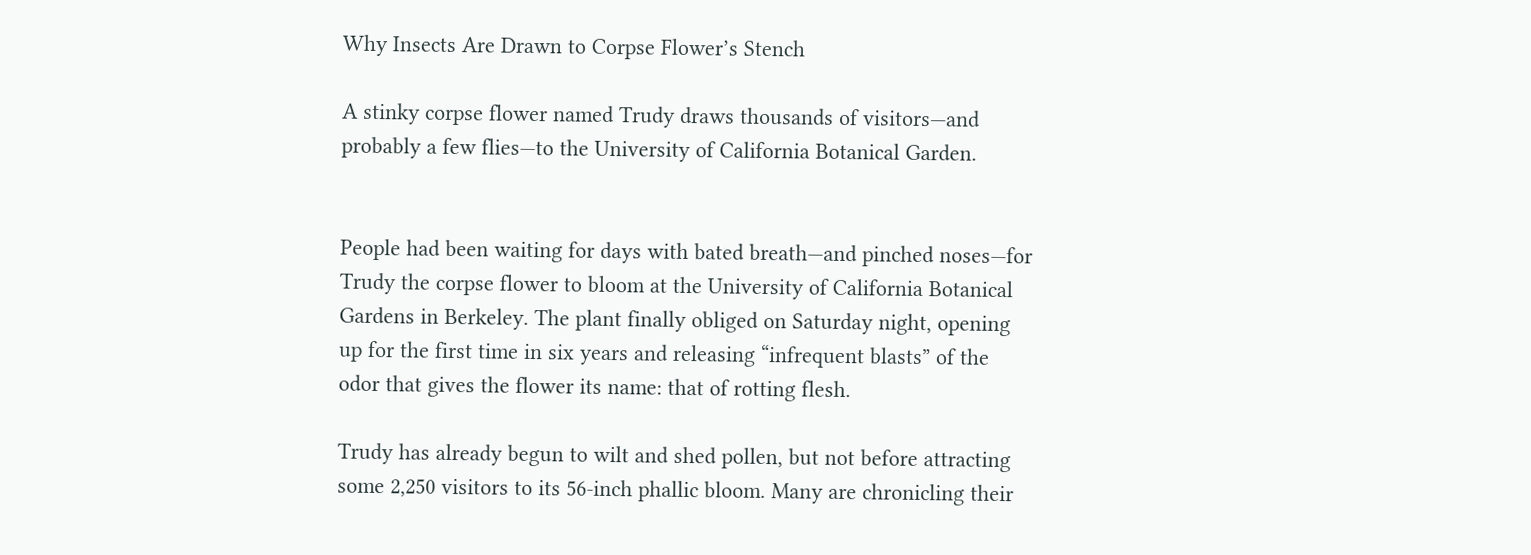Why Insects Are Drawn to Corpse Flower’s Stench

A stinky corpse flower named Trudy draws thousands of visitors—and probably a few flies—to the University of California Botanical Garden.


People had been waiting for days with bated breath—and pinched noses—for Trudy the corpse flower to bloom at the University of California Botanical Gardens in Berkeley. The plant finally obliged on Saturday night, opening up for the first time in six years and releasing “infrequent blasts” of the odor that gives the flower its name: that of rotting flesh.

Trudy has already begun to wilt and shed pollen, but not before attracting some 2,250 visitors to its 56-inch phallic bloom. Many are chronicling their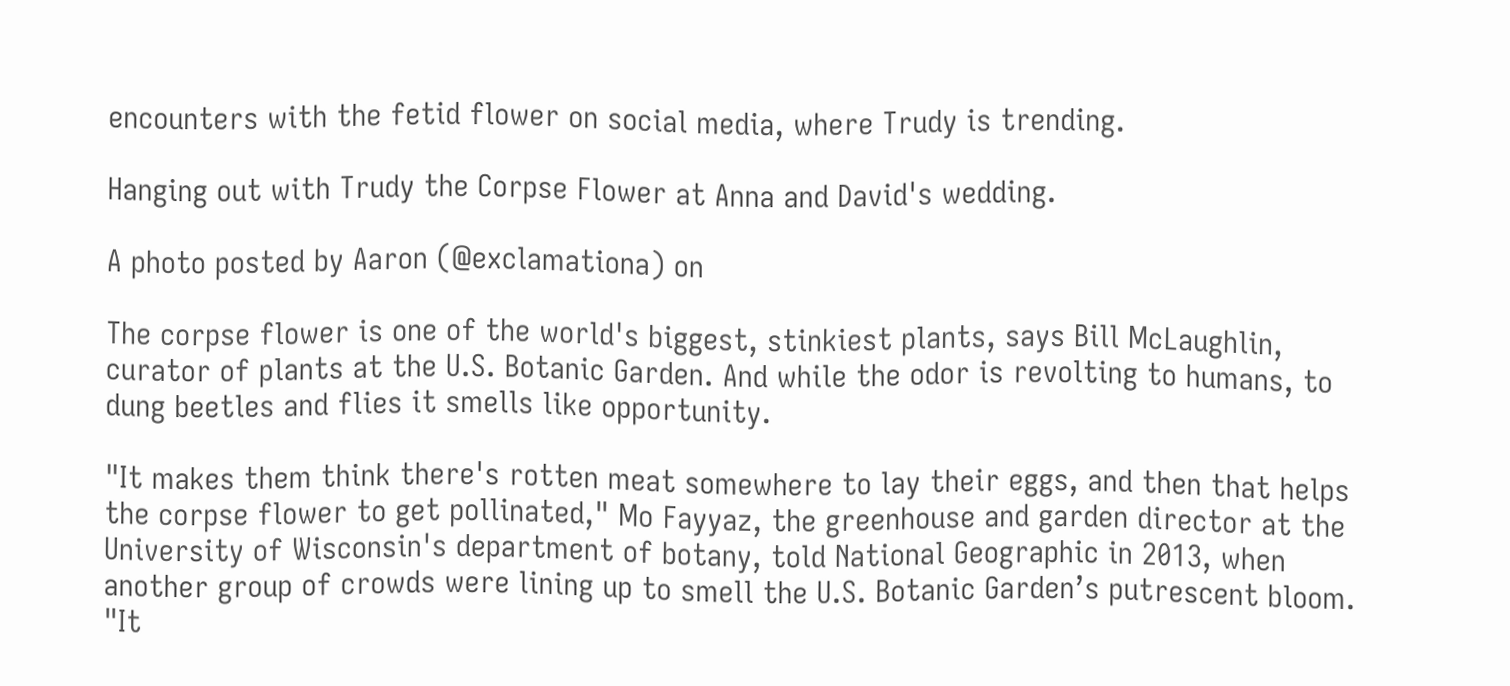encounters with the fetid flower on social media, where Trudy is trending.

Hanging out with Trudy the Corpse Flower at Anna and David's wedding.

A photo posted by Aaron (@exclamationa) on

The corpse flower is one of the world's biggest, stinkiest plants, says Bill McLaughlin, curator of plants at the U.S. Botanic Garden. And while the odor is revolting to humans, to dung beetles and flies it smells like opportunity.

"It makes them think there's rotten meat somewhere to lay their eggs, and then that helps the corpse flower to get pollinated," Mo Fayyaz, the greenhouse and garden director at the University of Wisconsin's department of botany, told National Geographic in 2013, when another group of crowds were lining up to smell the U.S. Botanic Garden’s putrescent bloom. "It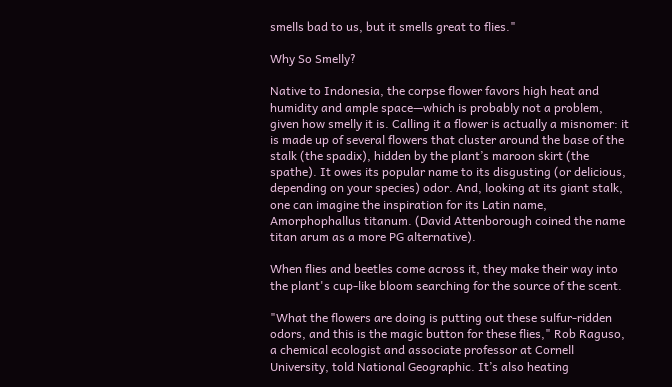smells bad to us, but it smells great to flies."

Why So Smelly?

Native to Indonesia, the corpse flower favors high heat and humidity and ample space—which is probably not a problem, given how smelly it is. Calling it a flower is actually a misnomer: it is made up of several flowers that cluster around the base of the stalk (the spadix), hidden by the plant’s maroon skirt (the spathe). It owes its popular name to its disgusting (or delicious, depending on your species) odor. And, looking at its giant stalk, one can imagine the inspiration for its Latin name, Amorphophallus titanum. (David Attenborough coined the name titan arum as a more PG alternative).

When flies and beetles come across it, they make their way into the plant's cup-like bloom searching for the source of the scent.

"What the flowers are doing is putting out these sulfur-ridden odors, and this is the magic button for these flies," Rob Raguso, a chemical ecologist and associate professor at Cornell University, told National Geographic. It’s also heating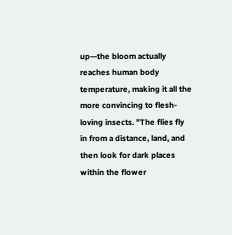up—the bloom actually reaches human body temperature, making it all the more convincing to flesh-loving insects. "The flies fly in from a distance, land, and then look for dark places within the flower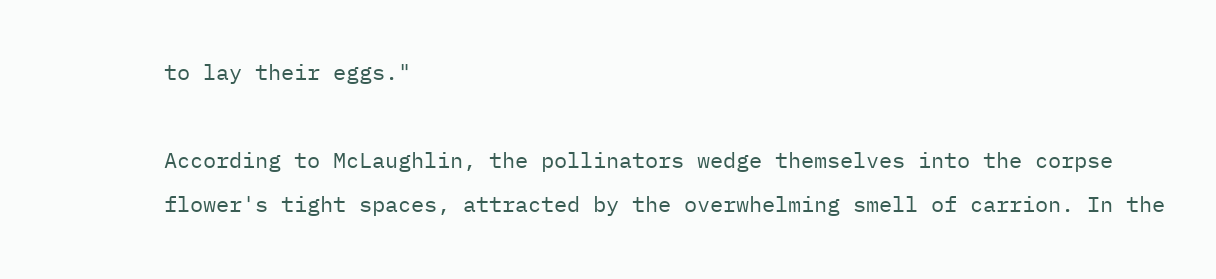to lay their eggs."

According to McLaughlin, the pollinators wedge themselves into the corpse flower's tight spaces, attracted by the overwhelming smell of carrion. In the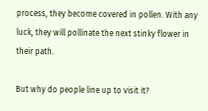process, they become covered in pollen. With any luck, they will pollinate the next stinky flower in their path.

But why do people line up to visit it?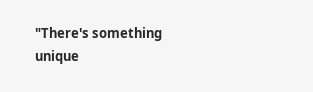"There's something unique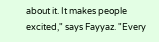about it. It makes people excited," says Fayyaz. "Every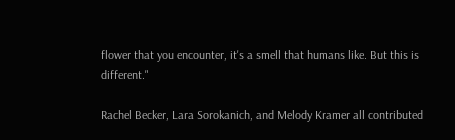flower that you encounter, it's a smell that humans like. But this is different."

Rachel Becker, Lara Sorokanich, and Melody Kramer all contributed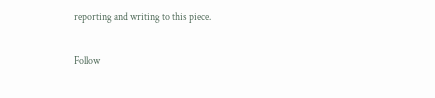reporting and writing to this piece.

Follow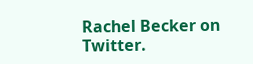Rachel Becker on Twitter.